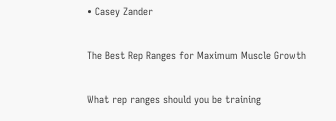• Casey Zander

The Best Rep Ranges for Maximum Muscle Growth

What rep ranges should you be training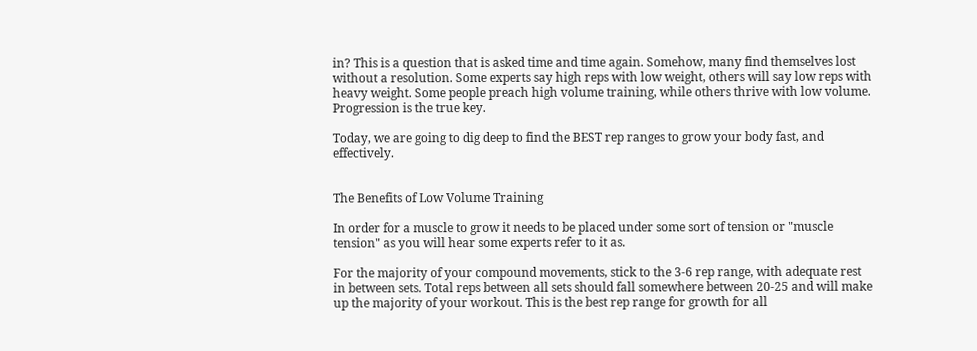in? This is a question that is asked time and time again. Somehow, many find themselves lost without a resolution. Some experts say high reps with low weight, others will say low reps with heavy weight. Some people preach high volume training, while others thrive with low volume. Progression is the true key.

Today, we are going to dig deep to find the BEST rep ranges to grow your body fast, and effectively.


The Benefits of Low Volume Training

In order for a muscle to grow it needs to be placed under some sort of tension or "muscle tension" as you will hear some experts refer to it as.

For the majority of your compound movements, stick to the 3-6 rep range, with adequate rest in between sets. Total reps between all sets should fall somewhere between 20-25 and will make up the majority of your workout. This is the best rep range for growth for all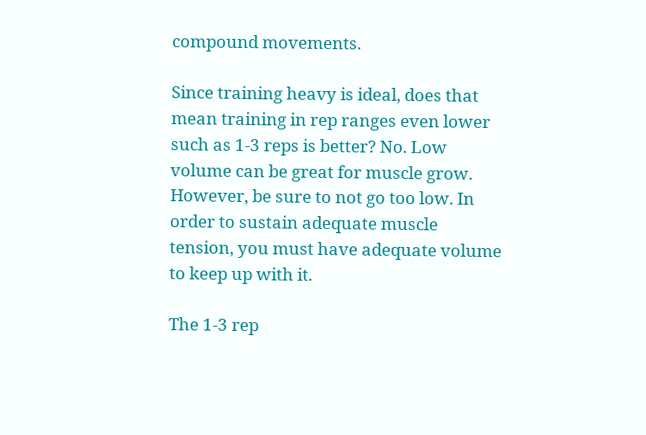compound movements.

Since training heavy is ideal, does that mean training in rep ranges even lower such as 1-3 reps is better? No. Low volume can be great for muscle grow. However, be sure to not go too low. In order to sustain adequate muscle tension, you must have adequate volume to keep up with it.

The 1-3 rep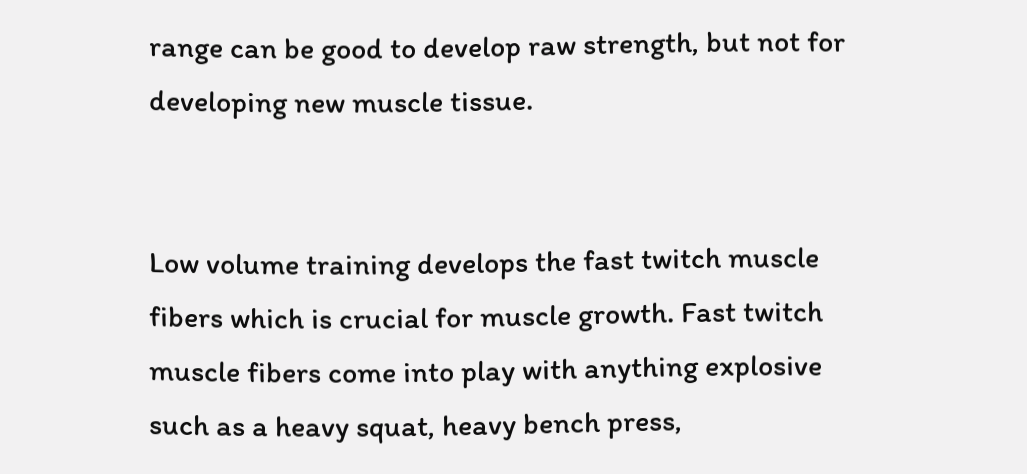range can be good to develop raw strength, but not for developing new muscle tissue.


Low volume training develops the fast twitch muscle fibers which is crucial for muscle growth. Fast twitch muscle fibers come into play with anything explosive such as a heavy squat, heavy bench press,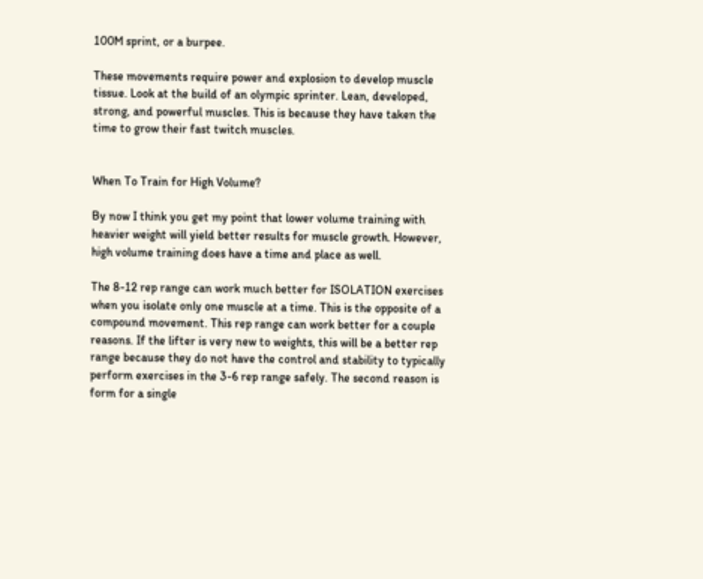100M sprint, or a burpee.

These movements require power and explosion to develop muscle tissue. Look at the build of an olympic sprinter. Lean, developed, strong, and powerful muscles. This is because they have taken the time to grow their fast twitch muscles.


When To Train for High Volume?

By now I think you get my point that lower volume training with heavier weight will yield better results for muscle growth. However, high volume training does have a time and place as well.

The 8-12 rep range can work much better for ISOLATION exercises when you isolate only one muscle at a time. This is the opposite of a compound movement. This rep range can work better for a couple reasons. If the lifter is very new to weights, this will be a better rep range because they do not have the control and stability to typically perform exercises in the 3-6 rep range safely. The second reason is form for a single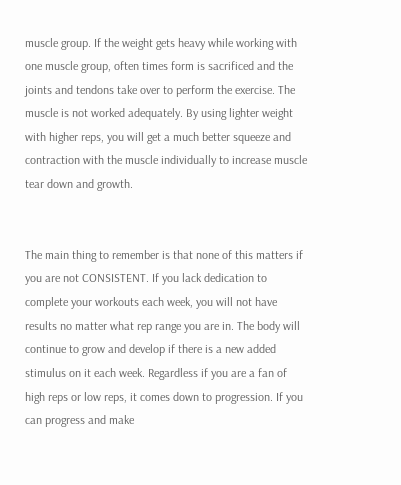muscle group. If the weight gets heavy while working with one muscle group, often times form is sacrificed and the joints and tendons take over to perform the exercise. The muscle is not worked adequately. By using lighter weight with higher reps, you will get a much better squeeze and contraction with the muscle individually to increase muscle tear down and growth.


The main thing to remember is that none of this matters if you are not CONSISTENT. If you lack dedication to complete your workouts each week, you will not have results no matter what rep range you are in. The body will continue to grow and develop if there is a new added stimulus on it each week. Regardless if you are a fan of high reps or low reps, it comes down to progression. If you can progress and make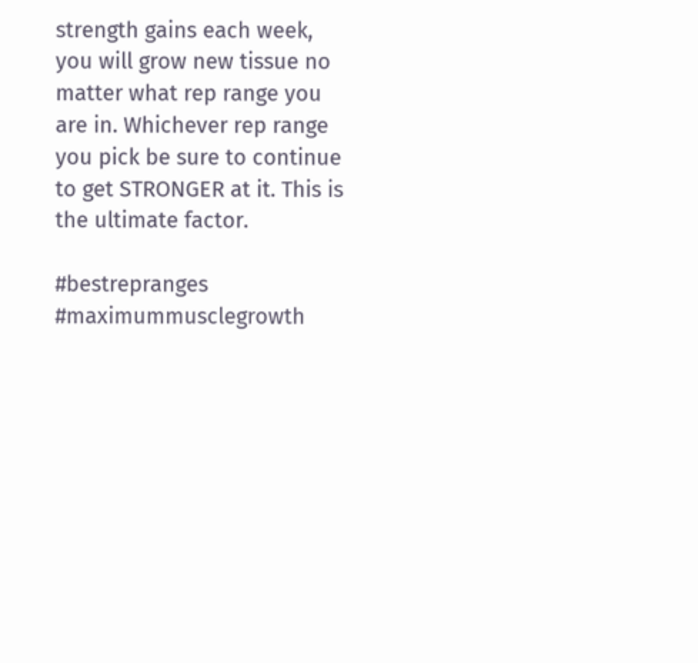strength gains each week, you will grow new tissue no matter what rep range you are in. Whichever rep range you pick be sure to continue to get STRONGER at it. This is the ultimate factor.

#bestrepranges #maximummusclegrowth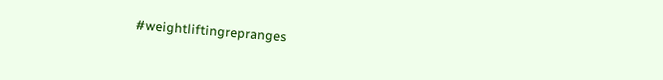#weightliftingrepranges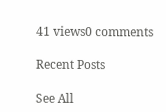41 views0 comments

Recent Posts

See All